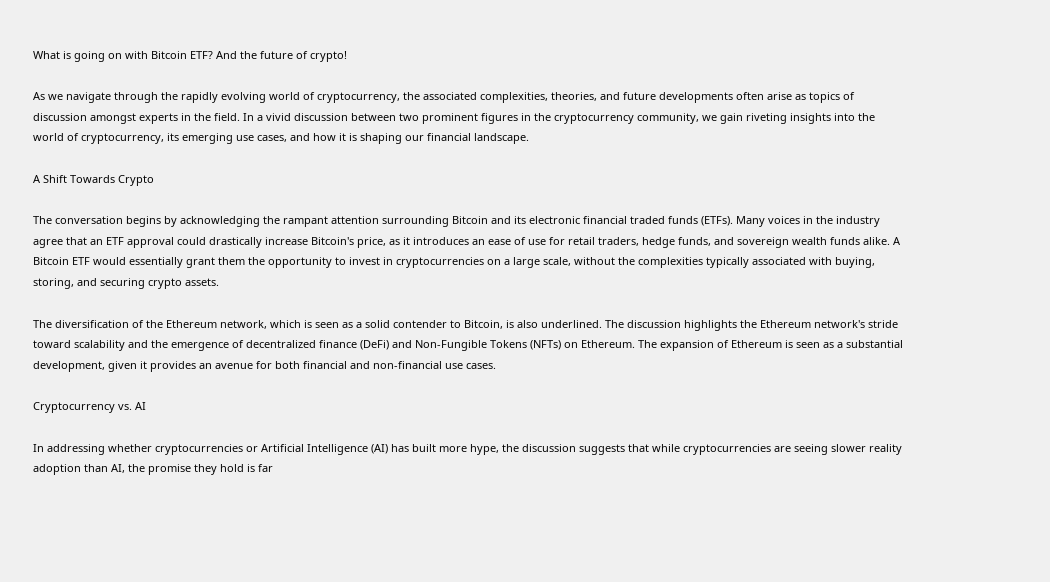What is going on with Bitcoin ETF? And the future of crypto!

As we navigate through the rapidly evolving world of cryptocurrency, the associated complexities, theories, and future developments often arise as topics of discussion amongst experts in the field. In a vivid discussion between two prominent figures in the cryptocurrency community, we gain riveting insights into the world of cryptocurrency, its emerging use cases, and how it is shaping our financial landscape.

A Shift Towards Crypto

The conversation begins by acknowledging the rampant attention surrounding Bitcoin and its electronic financial traded funds (ETFs). Many voices in the industry agree that an ETF approval could drastically increase Bitcoin's price, as it introduces an ease of use for retail traders, hedge funds, and sovereign wealth funds alike. A Bitcoin ETF would essentially grant them the opportunity to invest in cryptocurrencies on a large scale, without the complexities typically associated with buying, storing, and securing crypto assets.

The diversification of the Ethereum network, which is seen as a solid contender to Bitcoin, is also underlined. The discussion highlights the Ethereum network's stride toward scalability and the emergence of decentralized finance (DeFi) and Non-Fungible Tokens (NFTs) on Ethereum. The expansion of Ethereum is seen as a substantial development, given it provides an avenue for both financial and non-financial use cases.

Cryptocurrency vs. AI

In addressing whether cryptocurrencies or Artificial Intelligence (AI) has built more hype, the discussion suggests that while cryptocurrencies are seeing slower reality adoption than AI, the promise they hold is far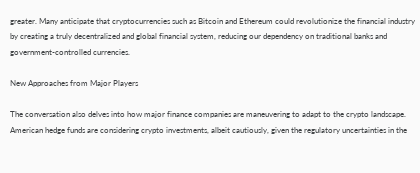greater. Many anticipate that cryptocurrencies such as Bitcoin and Ethereum could revolutionize the financial industry by creating a truly decentralized and global financial system, reducing our dependency on traditional banks and government-controlled currencies.

New Approaches from Major Players

The conversation also delves into how major finance companies are maneuvering to adapt to the crypto landscape. American hedge funds are considering crypto investments, albeit cautiously, given the regulatory uncertainties in the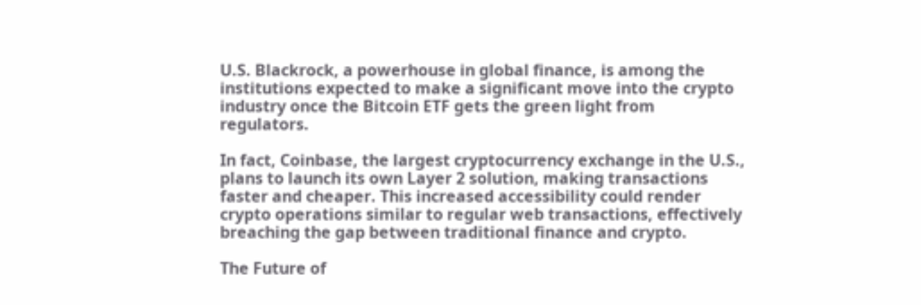U.S. Blackrock, a powerhouse in global finance, is among the institutions expected to make a significant move into the crypto industry once the Bitcoin ETF gets the green light from regulators.

In fact, Coinbase, the largest cryptocurrency exchange in the U.S., plans to launch its own Layer 2 solution, making transactions faster and cheaper. This increased accessibility could render crypto operations similar to regular web transactions, effectively breaching the gap between traditional finance and crypto.

The Future of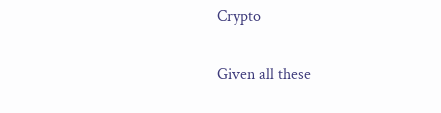Crypto

Given all these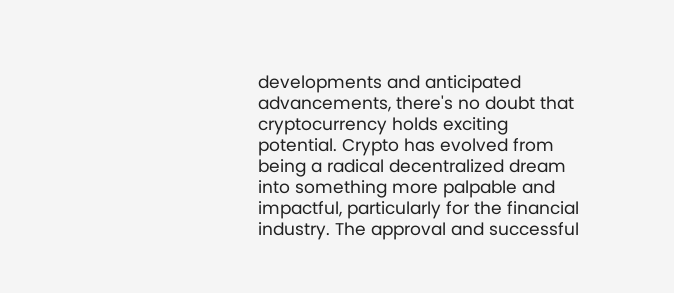developments and anticipated advancements, there's no doubt that cryptocurrency holds exciting potential. Crypto has evolved from being a radical decentralized dream into something more palpable and impactful, particularly for the financial industry. The approval and successful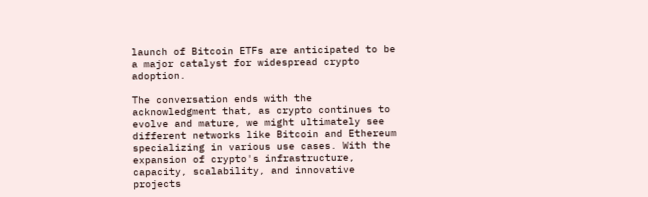launch of Bitcoin ETFs are anticipated to be a major catalyst for widespread crypto adoption.

The conversation ends with the acknowledgment that, as crypto continues to evolve and mature, we might ultimately see different networks like Bitcoin and Ethereum specializing in various use cases. With the expansion of crypto's infrastructure, capacity, scalability, and innovative projects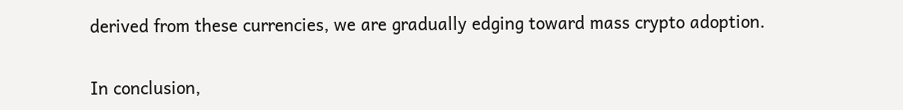derived from these currencies, we are gradually edging toward mass crypto adoption.

In conclusion,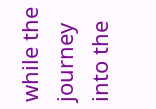while the journey into the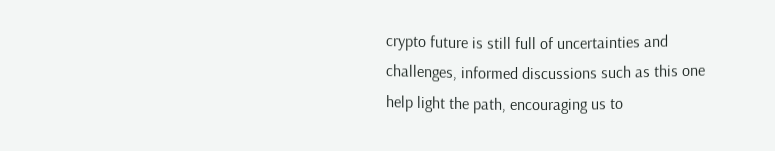crypto future is still full of uncertainties and challenges, informed discussions such as this one help light the path, encouraging us to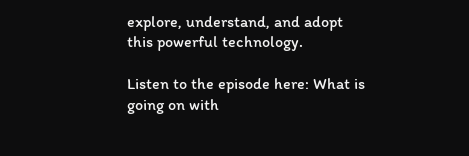explore, understand, and adopt this powerful technology.

Listen to the episode here: What is going on with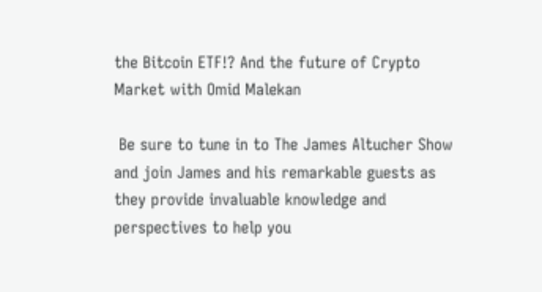the Bitcoin ETF!? And the future of Crypto Market with Omid Malekan

 Be sure to tune in to The James Altucher Show and join James and his remarkable guests as they provide invaluable knowledge and perspectives to help you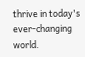thrive in today's ever-changing world.